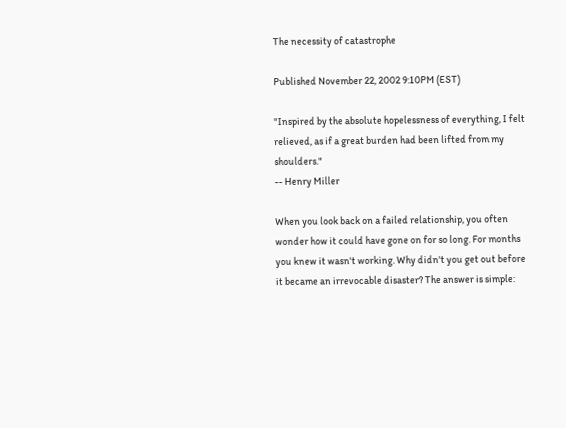The necessity of catastrophe

Published November 22, 2002 9:10PM (EST)

"Inspired by the absolute hopelessness of everything, I felt relieved, as if a great burden had been lifted from my shoulders."
-- Henry Miller

When you look back on a failed relationship, you often wonder how it could have gone on for so long. For months you knew it wasn't working. Why didn't you get out before it became an irrevocable disaster? The answer is simple: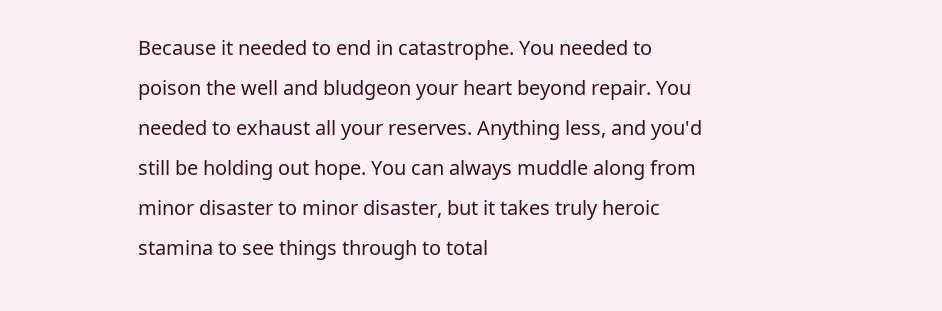Because it needed to end in catastrophe. You needed to poison the well and bludgeon your heart beyond repair. You needed to exhaust all your reserves. Anything less, and you'd still be holding out hope. You can always muddle along from minor disaster to minor disaster, but it takes truly heroic stamina to see things through to total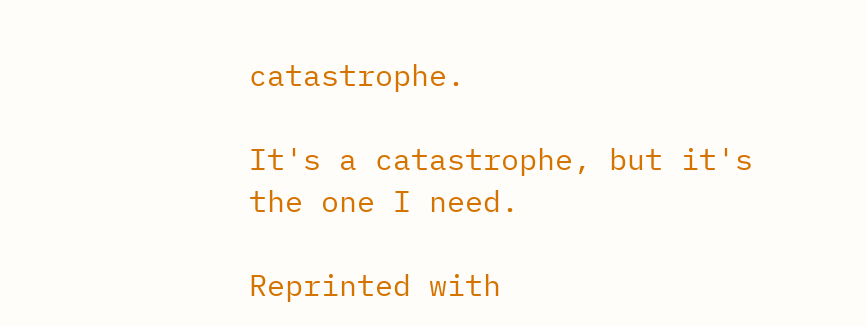catastrophe.

It's a catastrophe, but it's the one I need.

Reprinted with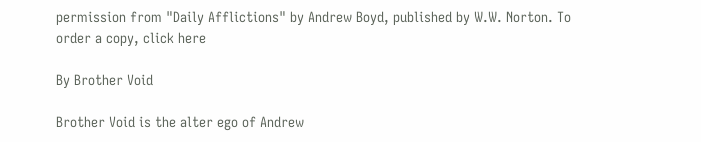permission from "Daily Afflictions" by Andrew Boyd, published by W.W. Norton. To order a copy, click here

By Brother Void

Brother Void is the alter ego of Andrew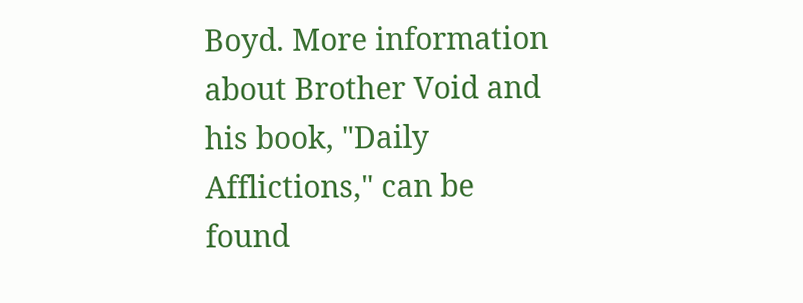Boyd. More information about Brother Void and his book, "Daily Afflictions," can be found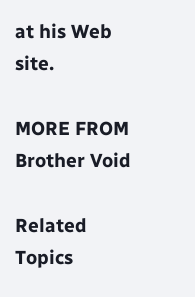at his Web site.

MORE FROM Brother Void

Related Topics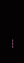---